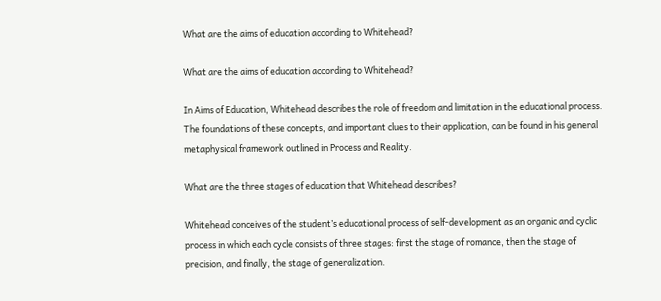What are the aims of education according to Whitehead?

What are the aims of education according to Whitehead?

In Aims of Education, Whitehead describes the role of freedom and limitation in the educational process. The foundations of these concepts, and important clues to their application, can be found in his general metaphysical framework outlined in Process and Reality.

What are the three stages of education that Whitehead describes?

Whitehead conceives of the student’s educational process of self-development as an organic and cyclic process in which each cycle consists of three stages: first the stage of romance, then the stage of precision, and finally, the stage of generalization.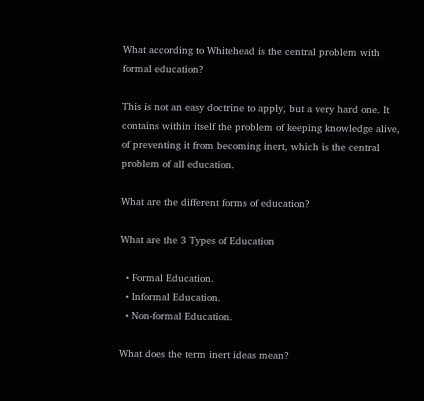What according to Whitehead is the central problem with formal education?

This is not an easy doctrine to apply, but a very hard one. It contains within itself the problem of keeping knowledge alive, of preventing it from becoming inert, which is the central problem of all education.

What are the different forms of education?

What are the 3 Types of Education

  • Formal Education.
  • Informal Education.
  • Non-formal Education.

What does the term inert ideas mean?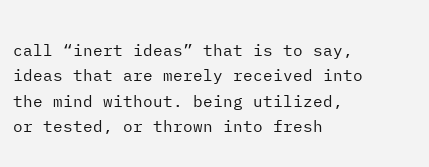call “inert ideas” that is to say, ideas that are merely received into the mind without. being utilized, or tested, or thrown into fresh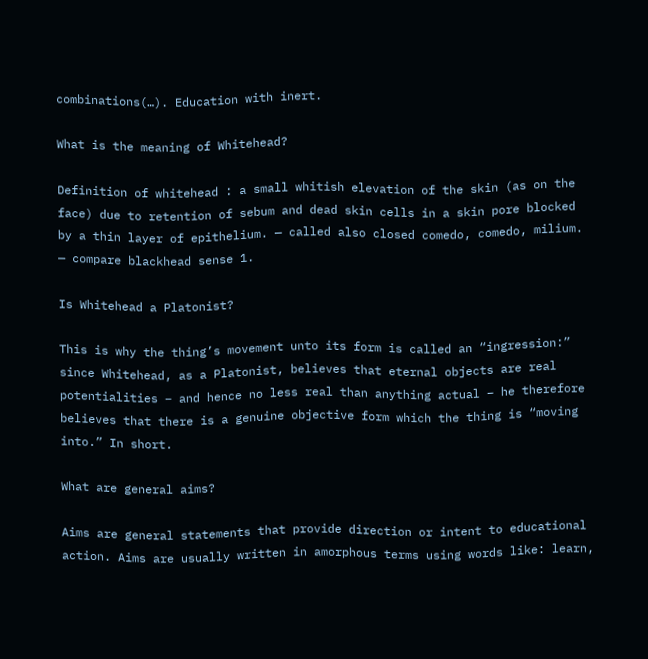combinations(…). Education with inert.

What is the meaning of Whitehead?

Definition of whitehead : a small whitish elevation of the skin (as on the face) due to retention of sebum and dead skin cells in a skin pore blocked by a thin layer of epithelium. — called also closed comedo, comedo, milium. — compare blackhead sense 1.

Is Whitehead a Platonist?

This is why the thing’s movement unto its form is called an “ingression:” since Whitehead, as a Platonist, believes that eternal objects are real potentialities – and hence no less real than anything actual – he therefore believes that there is a genuine objective form which the thing is “moving into.” In short.

What are general aims?

Aims are general statements that provide direction or intent to educational action. Aims are usually written in amorphous terms using words like: learn,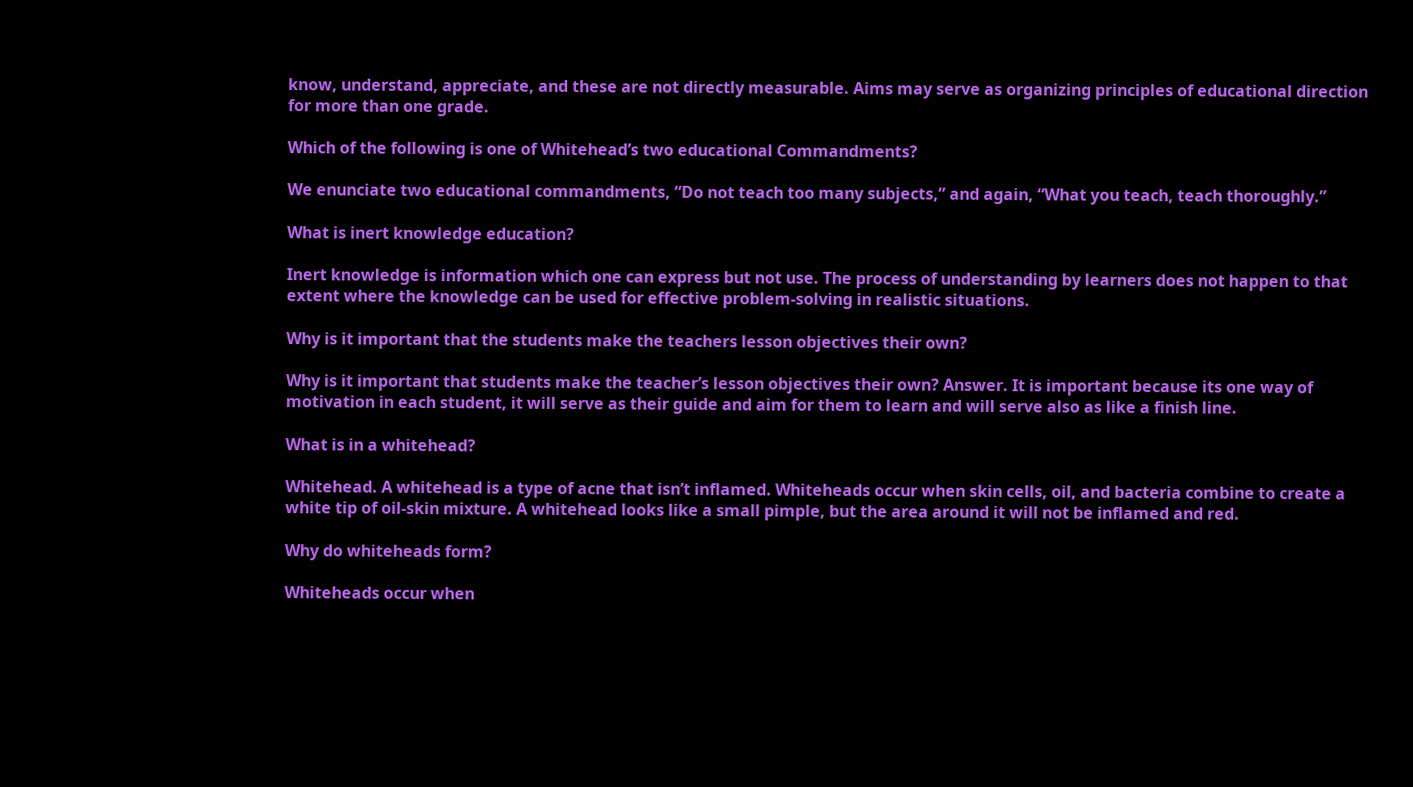know, understand, appreciate, and these are not directly measurable. Aims may serve as organizing principles of educational direction for more than one grade.

Which of the following is one of Whitehead’s two educational Commandments?

We enunciate two educational commandments, “Do not teach too many subjects,” and again, “What you teach, teach thoroughly.”

What is inert knowledge education?

Inert knowledge is information which one can express but not use. The process of understanding by learners does not happen to that extent where the knowledge can be used for effective problem-solving in realistic situations.

Why is it important that the students make the teachers lesson objectives their own?

Why is it important that students make the teacher’s lesson objectives their own? Answer. It is important because its one way of motivation in each student, it will serve as their guide and aim for them to learn and will serve also as like a finish line.

What is in a whitehead?

Whitehead. A whitehead is a type of acne that isn’t inflamed. Whiteheads occur when skin cells, oil, and bacteria combine to create a white tip of oil-skin mixture. A whitehead looks like a small pimple, but the area around it will not be inflamed and red.

Why do whiteheads form?

Whiteheads occur when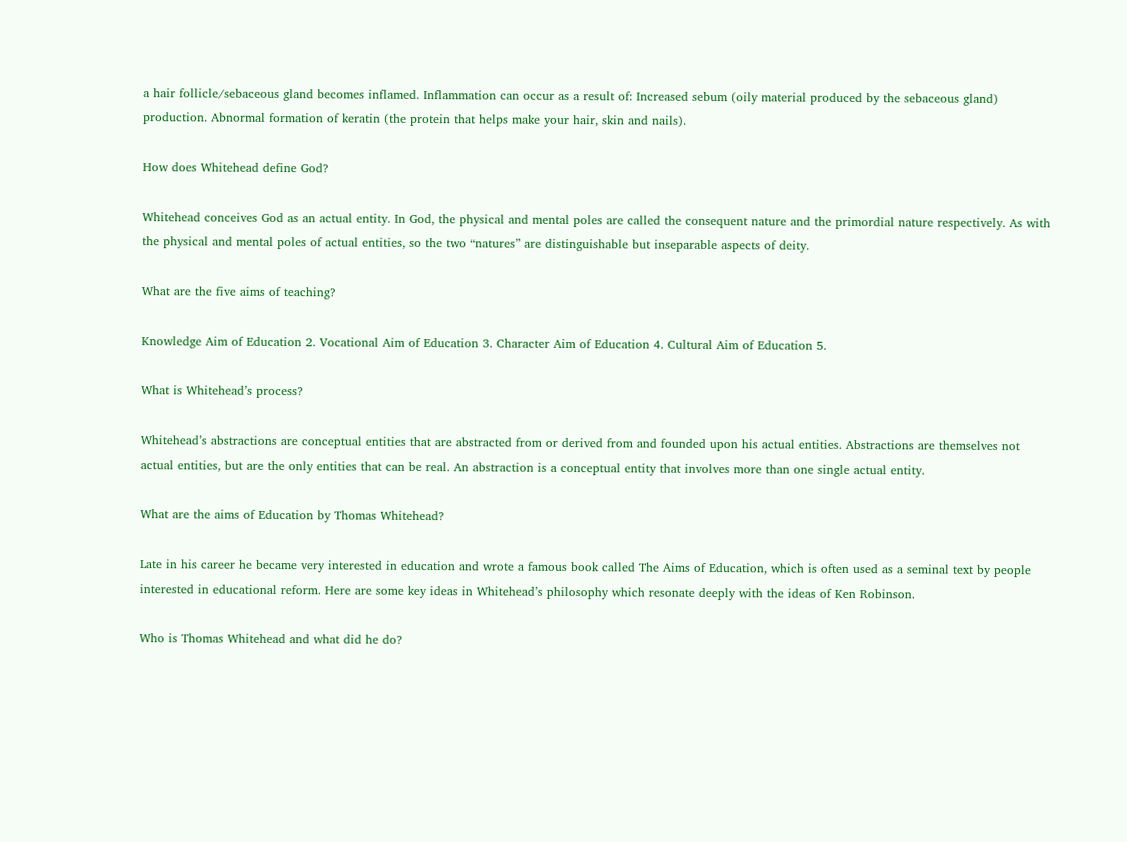a hair follicle/sebaceous gland becomes inflamed. Inflammation can occur as a result of: Increased sebum (oily material produced by the sebaceous gland) production. Abnormal formation of keratin (the protein that helps make your hair, skin and nails).

How does Whitehead define God?

Whitehead conceives God as an actual entity. In God, the physical and mental poles are called the consequent nature and the primordial nature respectively. As with the physical and mental poles of actual entities, so the two “natures” are distinguishable but inseparable aspects of deity.

What are the five aims of teaching?

Knowledge Aim of Education 2. Vocational Aim of Education 3. Character Aim of Education 4. Cultural Aim of Education 5.

What is Whitehead’s process?

Whitehead’s abstractions are conceptual entities that are abstracted from or derived from and founded upon his actual entities. Abstractions are themselves not actual entities, but are the only entities that can be real. An abstraction is a conceptual entity that involves more than one single actual entity.

What are the aims of Education by Thomas Whitehead?

Late in his career he became very interested in education and wrote a famous book called The Aims of Education, which is often used as a seminal text by people interested in educational reform. Here are some key ideas in Whitehead’s philosophy which resonate deeply with the ideas of Ken Robinson.

Who is Thomas Whitehead and what did he do?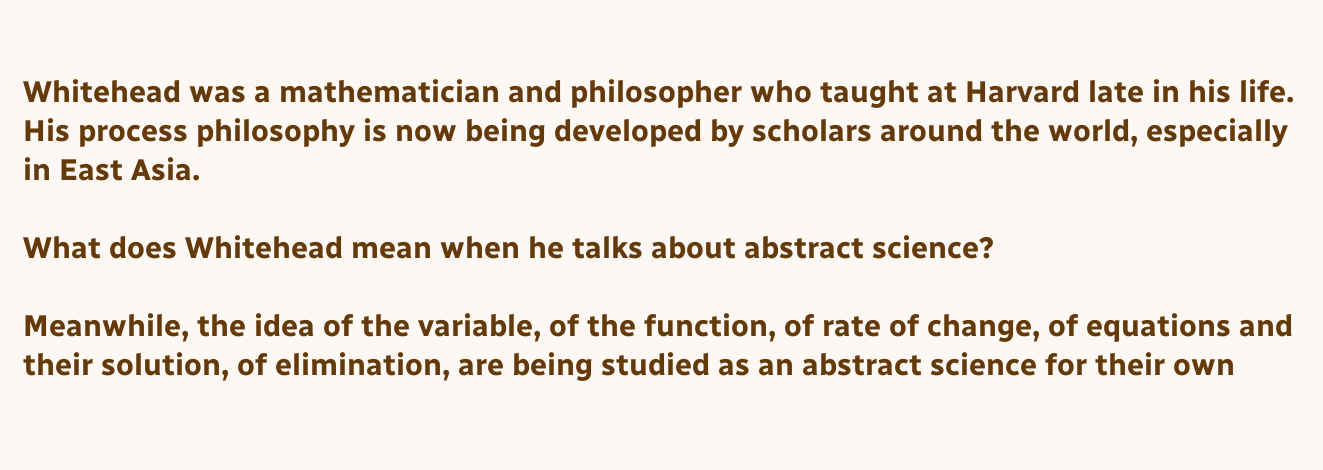Whitehead was a mathematician and philosopher who taught at Harvard late in his life. His process philosophy is now being developed by scholars around the world, especially in East Asia.

What does Whitehead mean when he talks about abstract science?

Meanwhile, the idea of the variable, of the function, of rate of change, of equations and their solution, of elimination, are being studied as an abstract science for their own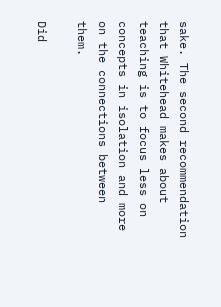sake. The second recommendation that Whitehead makes about teaching is to focus less on concepts in isolation and more on the connections between them.

Did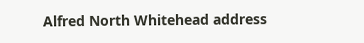Alfred North Whitehead address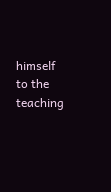himself to the teaching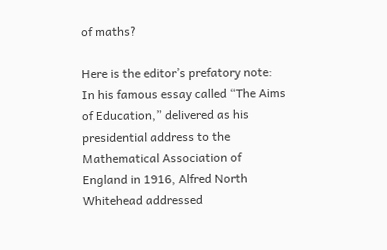of maths?

Here is the editor’s prefatory note: In his famous essay called “The Aims of Education,” delivered as his presidential address to the Mathematical Association of England in 1916, Alfred North Whitehead addressed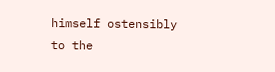himself ostensibly to the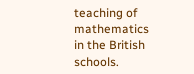teaching of mathematics in the British schools.